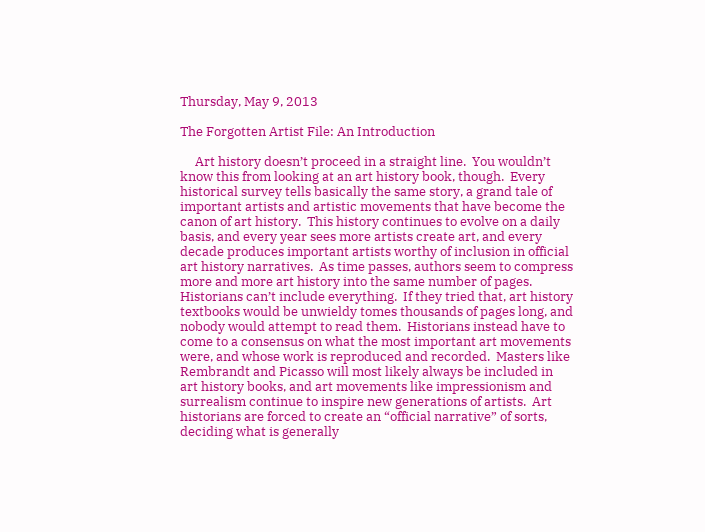Thursday, May 9, 2013

The Forgotten Artist File: An Introduction

     Art history doesn’t proceed in a straight line.  You wouldn’t know this from looking at an art history book, though.  Every historical survey tells basically the same story, a grand tale of important artists and artistic movements that have become the canon of art history.  This history continues to evolve on a daily basis, and every year sees more artists create art, and every decade produces important artists worthy of inclusion in official art history narratives.  As time passes, authors seem to compress more and more art history into the same number of pages.  Historians can’t include everything.  If they tried that, art history textbooks would be unwieldy tomes thousands of pages long, and nobody would attempt to read them.  Historians instead have to come to a consensus on what the most important art movements were, and whose work is reproduced and recorded.  Masters like Rembrandt and Picasso will most likely always be included in art history books, and art movements like impressionism and surrealism continue to inspire new generations of artists.  Art historians are forced to create an “official narrative” of sorts, deciding what is generally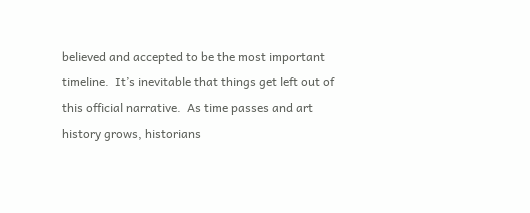believed and accepted to be the most important timeline.  It’s inevitable that things get left out of this official narrative.  As time passes and art history grows, historians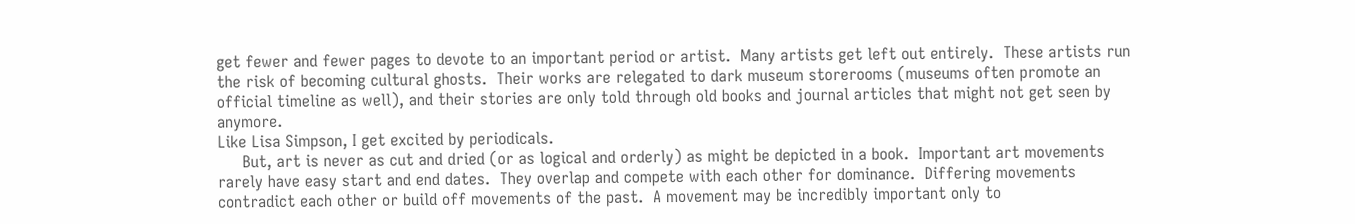get fewer and fewer pages to devote to an important period or artist.  Many artists get left out entirely.  These artists run the risk of becoming cultural ghosts.  Their works are relegated to dark museum storerooms (museums often promote an official timeline as well), and their stories are only told through old books and journal articles that might not get seen by anymore.
Like Lisa Simpson, I get excited by periodicals.
     But, art is never as cut and dried (or as logical and orderly) as might be depicted in a book.  Important art movements rarely have easy start and end dates.  They overlap and compete with each other for dominance.  Differing movements contradict each other or build off movements of the past.  A movement may be incredibly important only to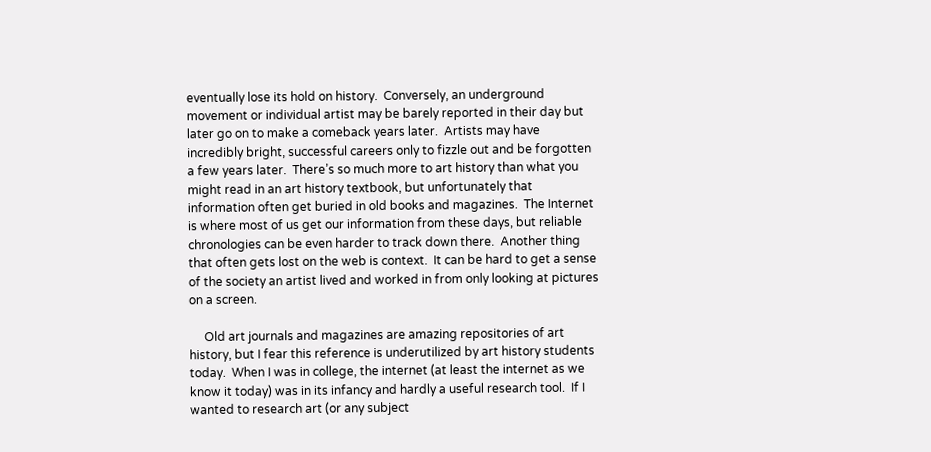eventually lose its hold on history.  Conversely, an underground movement or individual artist may be barely reported in their day but later go on to make a comeback years later.  Artists may have incredibly bright, successful careers only to fizzle out and be forgotten a few years later.  There’s so much more to art history than what you might read in an art history textbook, but unfortunately that information often get buried in old books and magazines.  The Internet is where most of us get our information from these days, but reliable chronologies can be even harder to track down there.  Another thing that often gets lost on the web is context.  It can be hard to get a sense of the society an artist lived and worked in from only looking at pictures on a screen.

     Old art journals and magazines are amazing repositories of art history, but I fear this reference is underutilized by art history students today.  When I was in college, the internet (at least the internet as we know it today) was in its infancy and hardly a useful research tool.  If I wanted to research art (or any subject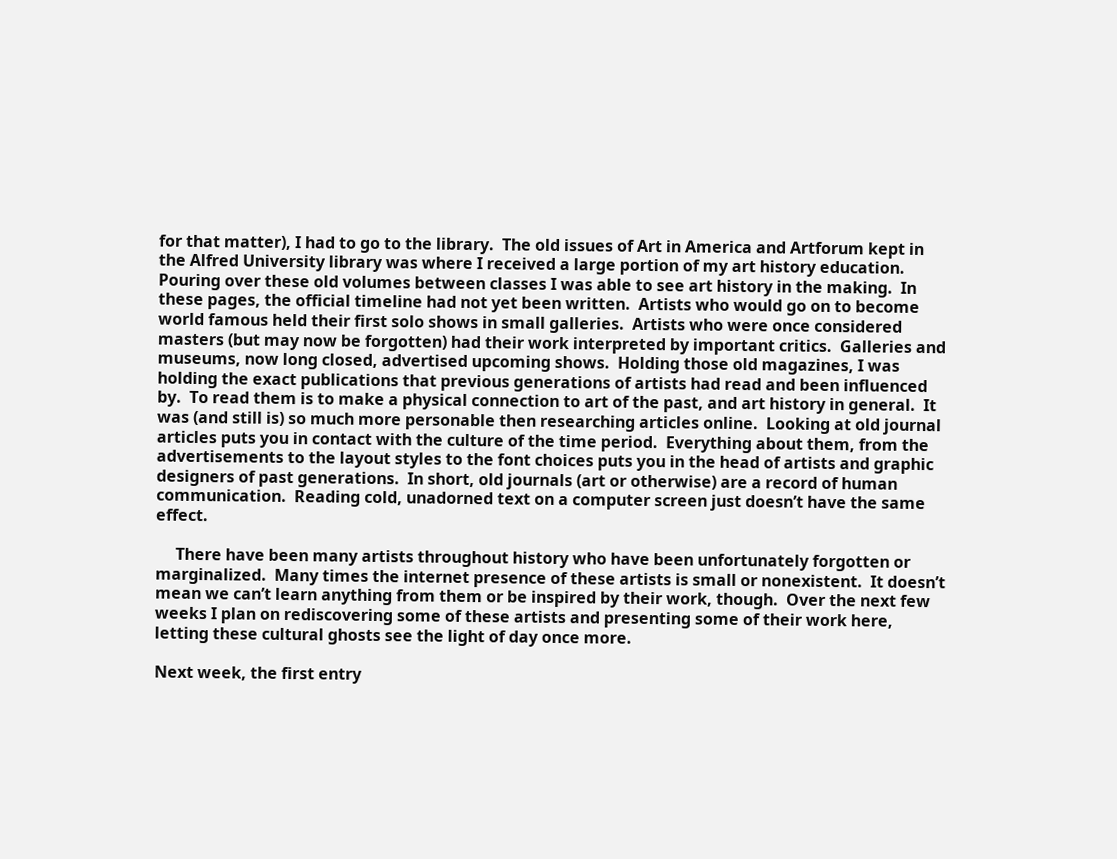for that matter), I had to go to the library.  The old issues of Art in America and Artforum kept in the Alfred University library was where I received a large portion of my art history education.  Pouring over these old volumes between classes I was able to see art history in the making.  In these pages, the official timeline had not yet been written.  Artists who would go on to become world famous held their first solo shows in small galleries.  Artists who were once considered masters (but may now be forgotten) had their work interpreted by important critics.  Galleries and museums, now long closed, advertised upcoming shows.  Holding those old magazines, I was holding the exact publications that previous generations of artists had read and been influenced by.  To read them is to make a physical connection to art of the past, and art history in general.  It was (and still is) so much more personable then researching articles online.  Looking at old journal articles puts you in contact with the culture of the time period.  Everything about them, from the advertisements to the layout styles to the font choices puts you in the head of artists and graphic designers of past generations.  In short, old journals (art or otherwise) are a record of human communication.  Reading cold, unadorned text on a computer screen just doesn’t have the same effect.

     There have been many artists throughout history who have been unfortunately forgotten or marginalized.  Many times the internet presence of these artists is small or nonexistent.  It doesn’t mean we can’t learn anything from them or be inspired by their work, though.  Over the next few weeks I plan on rediscovering some of these artists and presenting some of their work here, letting these cultural ghosts see the light of day once more.

Next week, the first entry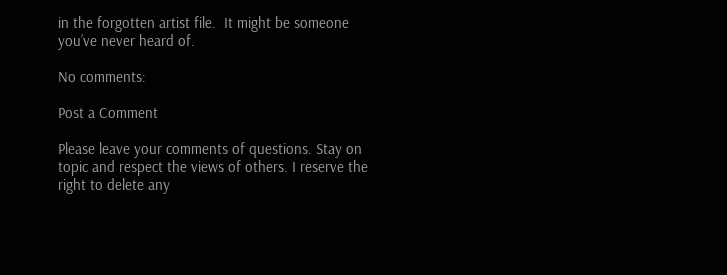in the forgotten artist file.  It might be someone you’ve never heard of.

No comments:

Post a Comment

Please leave your comments of questions. Stay on topic and respect the views of others. I reserve the right to delete any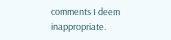comments I deem inappropriate.